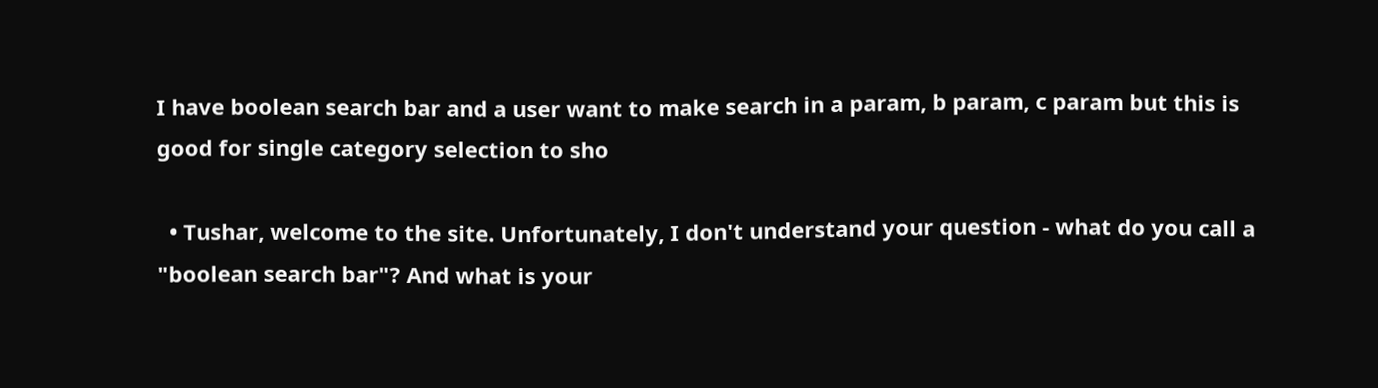I have boolean search bar and a user want to make search in a param, b param, c param but this is good for single category selection to sho

  • Tushar, welcome to the site. Unfortunately, I don't understand your question - what do you call a "boolean search bar"? And what is your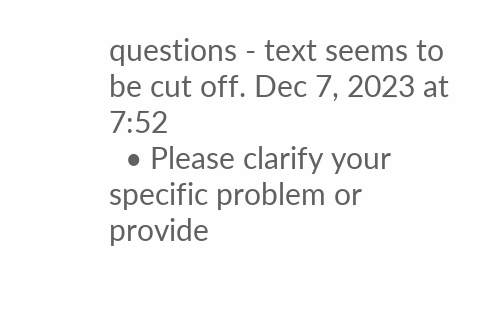questions - text seems to be cut off. Dec 7, 2023 at 7:52
  • Please clarify your specific problem or provide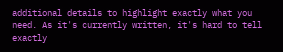additional details to highlight exactly what you need. As it's currently written, it's hard to tell exactly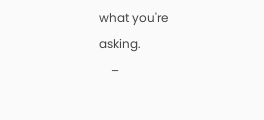what you're asking.
    –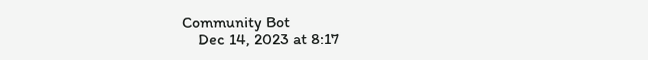Community Bot
    Dec 14, 2023 at 8:17